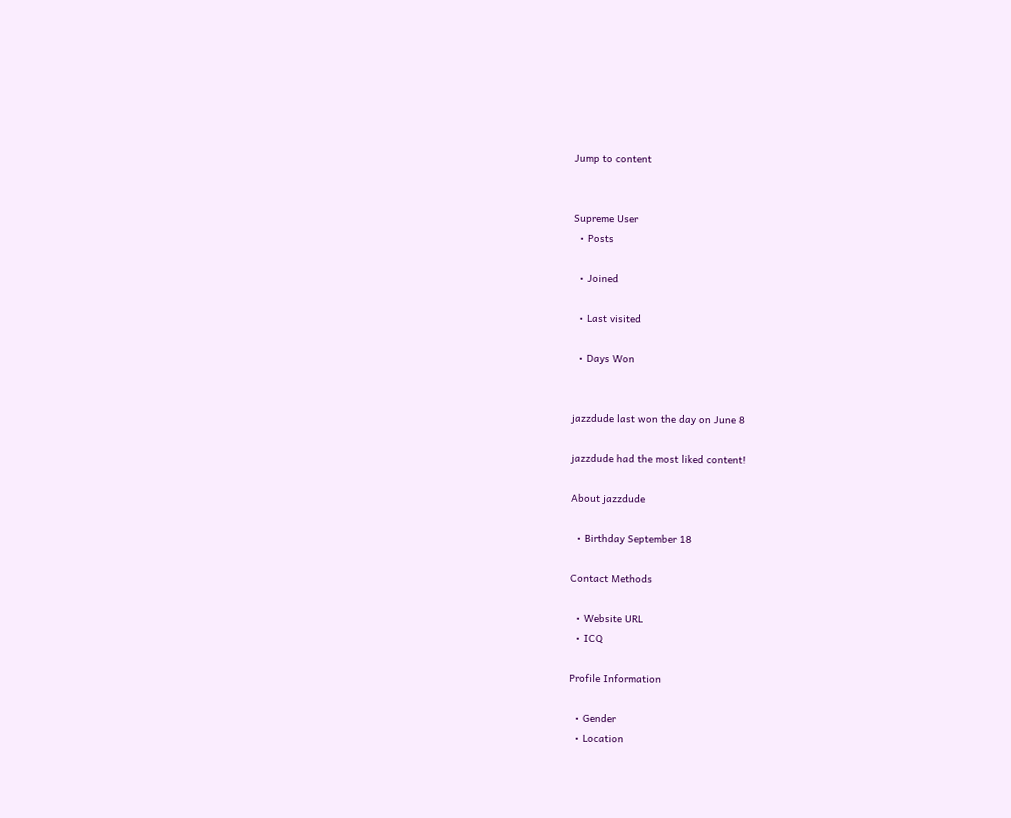Jump to content


Supreme User
  • Posts

  • Joined

  • Last visited

  • Days Won


jazzdude last won the day on June 8

jazzdude had the most liked content!

About jazzdude

  • Birthday September 18

Contact Methods

  • Website URL
  • ICQ

Profile Information

  • Gender
  • Location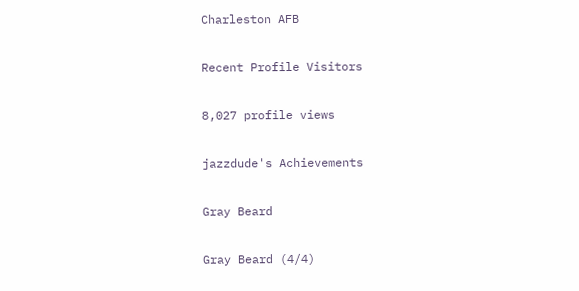Charleston AFB

Recent Profile Visitors

8,027 profile views

jazzdude's Achievements

Gray Beard

Gray Beard (4/4)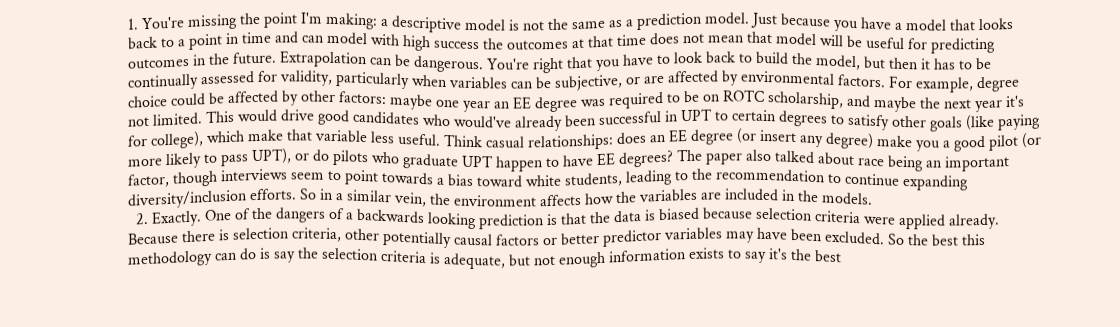1. You're missing the point I'm making: a descriptive model is not the same as a prediction model. Just because you have a model that looks back to a point in time and can model with high success the outcomes at that time does not mean that model will be useful for predicting outcomes in the future. Extrapolation can be dangerous. You're right that you have to look back to build the model, but then it has to be continually assessed for validity, particularly when variables can be subjective, or are affected by environmental factors. For example, degree choice could be affected by other factors: maybe one year an EE degree was required to be on ROTC scholarship, and maybe the next year it's not limited. This would drive good candidates who would've already been successful in UPT to certain degrees to satisfy other goals (like paying for college), which make that variable less useful. Think casual relationships: does an EE degree (or insert any degree) make you a good pilot (or more likely to pass UPT), or do pilots who graduate UPT happen to have EE degrees? The paper also talked about race being an important factor, though interviews seem to point towards a bias toward white students, leading to the recommendation to continue expanding diversity/inclusion efforts. So in a similar vein, the environment affects how the variables are included in the models.
  2. Exactly. One of the dangers of a backwards looking prediction is that the data is biased because selection criteria were applied already. Because there is selection criteria, other potentially causal factors or better predictor variables may have been excluded. So the best this methodology can do is say the selection criteria is adequate, but not enough information exists to say it's the best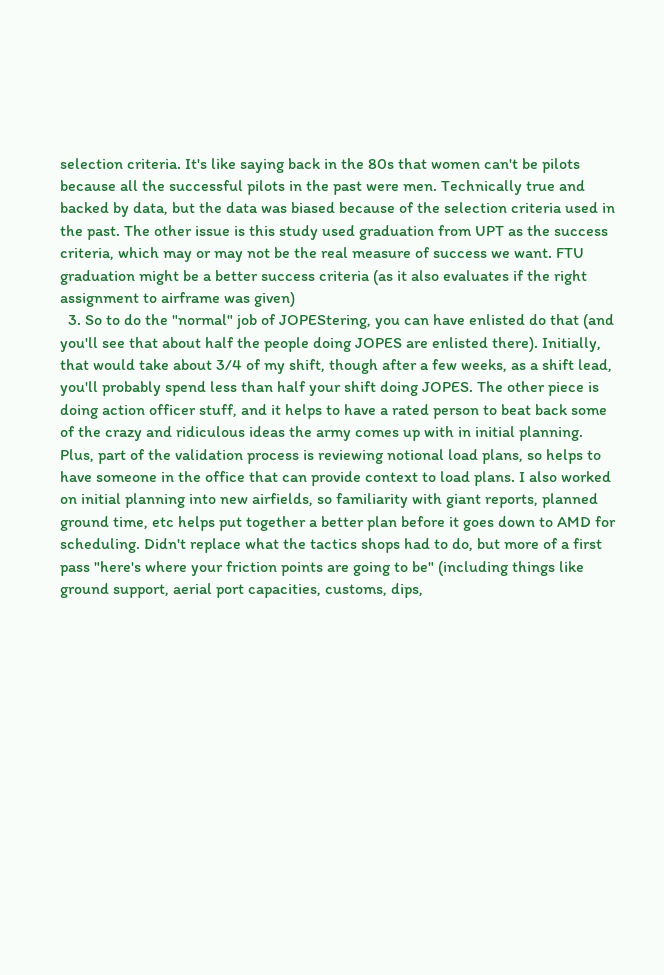selection criteria. It's like saying back in the 80s that women can't be pilots because all the successful pilots in the past were men. Technically true and backed by data, but the data was biased because of the selection criteria used in the past. The other issue is this study used graduation from UPT as the success criteria, which may or may not be the real measure of success we want. FTU graduation might be a better success criteria (as it also evaluates if the right assignment to airframe was given)
  3. So to do the "normal" job of JOPEStering, you can have enlisted do that (and you'll see that about half the people doing JOPES are enlisted there). Initially, that would take about 3/4 of my shift, though after a few weeks, as a shift lead, you'll probably spend less than half your shift doing JOPES. The other piece is doing action officer stuff, and it helps to have a rated person to beat back some of the crazy and ridiculous ideas the army comes up with in initial planning. Plus, part of the validation process is reviewing notional load plans, so helps to have someone in the office that can provide context to load plans. I also worked on initial planning into new airfields, so familiarity with giant reports, planned ground time, etc helps put together a better plan before it goes down to AMD for scheduling. Didn't replace what the tactics shops had to do, but more of a first pass "here's where your friction points are going to be" (including things like ground support, aerial port capacities, customs, dips,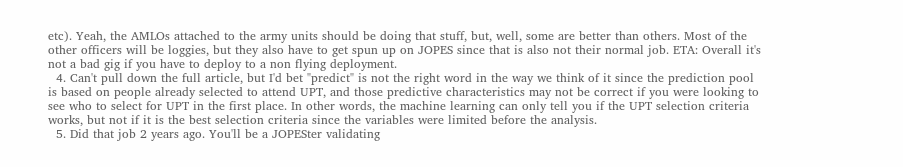etc). Yeah, the AMLOs attached to the army units should be doing that stuff, but, well, some are better than others. Most of the other officers will be loggies, but they also have to get spun up on JOPES since that is also not their normal job. ETA: Overall it's not a bad gig if you have to deploy to a non flying deployment.
  4. Can't pull down the full article, but I'd bet "predict" is not the right word in the way we think of it since the prediction pool is based on people already selected to attend UPT, and those predictive characteristics may not be correct if you were looking to see who to select for UPT in the first place. In other words, the machine learning can only tell you if the UPT selection criteria works, but not if it is the best selection criteria since the variables were limited before the analysis.
  5. Did that job 2 years ago. You'll be a JOPESter validating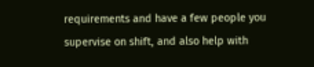requirements and have a few people you supervise on shift, and also help with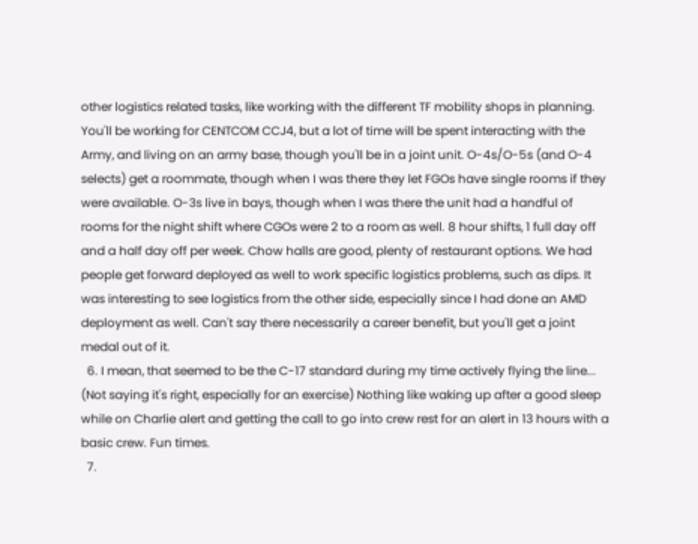other logistics related tasks, like working with the different TF mobility shops in planning. You'll be working for CENTCOM CCJ4, but a lot of time will be spent interacting with the Army, and living on an army base, though you'll be in a joint unit. O-4s/O-5s (and O-4 selects) get a roommate, though when I was there they let FGOs have single rooms if they were available. O-3s live in bays, though when I was there the unit had a handful of rooms for the night shift where CGOs were 2 to a room as well. 8 hour shifts, 1 full day off and a half day off per week. Chow halls are good, plenty of restaurant options. We had people get forward deployed as well to work specific logistics problems, such as dips. It was interesting to see logistics from the other side, especially since I had done an AMD deployment as well. Can't say there necessarily a career benefit, but you'll get a joint medal out of it.
  6. I mean, that seemed to be the C-17 standard during my time actively flying the line... (Not saying it's right, especially for an exercise) Nothing like waking up after a good sleep while on Charlie alert and getting the call to go into crew rest for an alert in 13 hours with a basic crew. Fun times.
  7.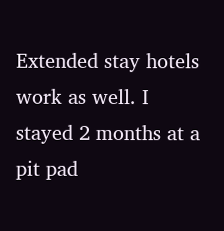Extended stay hotels work as well. I stayed 2 months at a pit pad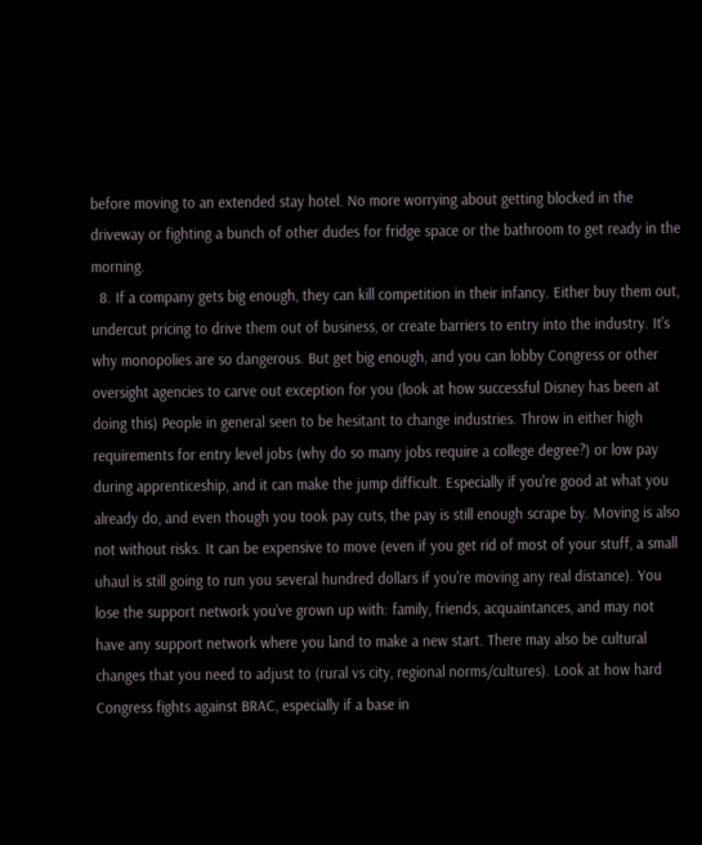before moving to an extended stay hotel. No more worrying about getting blocked in the driveway or fighting a bunch of other dudes for fridge space or the bathroom to get ready in the morning.
  8. If a company gets big enough, they can kill competition in their infancy. Either buy them out, undercut pricing to drive them out of business, or create barriers to entry into the industry. It's why monopolies are so dangerous. But get big enough, and you can lobby Congress or other oversight agencies to carve out exception for you (look at how successful Disney has been at doing this) People in general seen to be hesitant to change industries. Throw in either high requirements for entry level jobs (why do so many jobs require a college degree?) or low pay during apprenticeship, and it can make the jump difficult. Especially if you're good at what you already do, and even though you took pay cuts, the pay is still enough scrape by. Moving is also not without risks. It can be expensive to move (even if you get rid of most of your stuff, a small uhaul is still going to run you several hundred dollars if you're moving any real distance). You lose the support network you've grown up with: family, friends, acquaintances, and may not have any support network where you land to make a new start. There may also be cultural changes that you need to adjust to (rural vs city, regional norms/cultures). Look at how hard Congress fights against BRAC, especially if a base in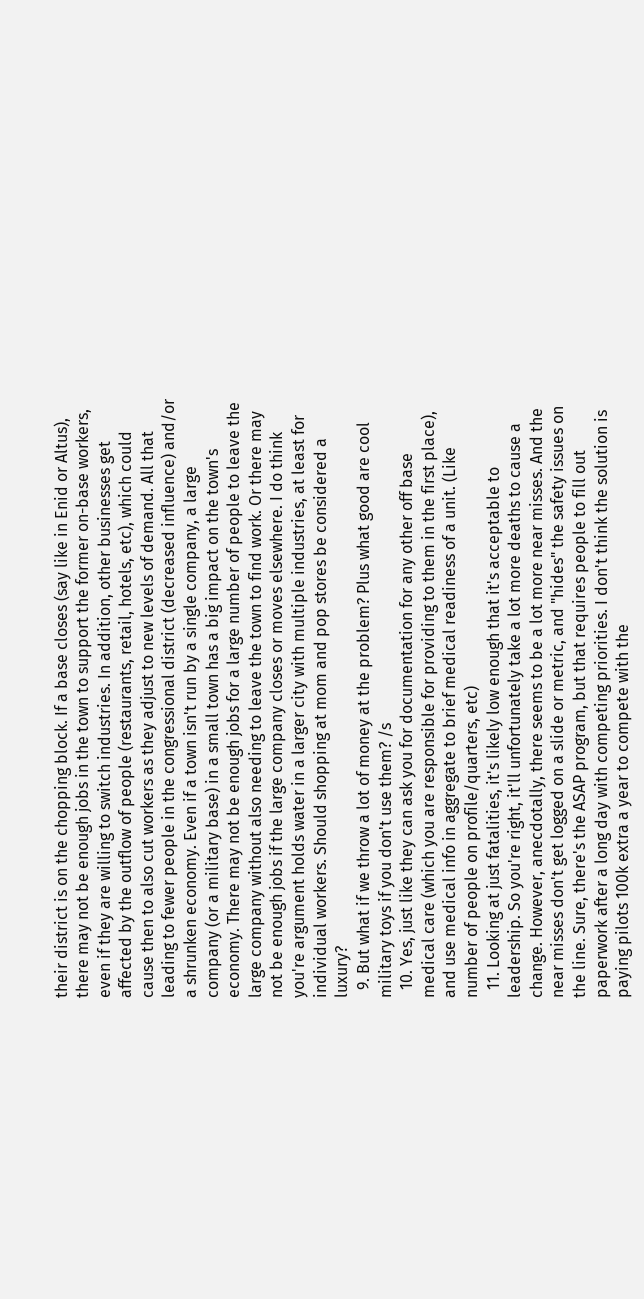their district is on the chopping block. If a base closes (say like in Enid or Altus), there may not be enough jobs in the town to support the former on-base workers, even if they are willing to switch industries. In addition, other businesses get affected by the outflow of people (restaurants, retail, hotels, etc), which could cause then to also cut workers as they adjust to new levels of demand. All that leading to fewer people in the congressional district (decreased influence) and/or a shrunken economy. Even if a town isn't run by a single company, a large company (or a military base) in a small town has a big impact on the town's economy. There may not be enough jobs for a large number of people to leave the large company without also needing to leave the town to find work. Or there may not be enough jobs if the large company closes or moves elsewhere. I do think you're argument holds water in a larger city with multiple industries, at least for individual workers. Should shopping at mom and pop stores be considered a luxury?
  9. But what if we throw a lot of money at the problem? Plus what good are cool military toys if you don't use them? /s
  10. Yes, just like they can ask you for documentation for any other off base medical care (which you are responsible for providing to them in the first place), and use medical info in aggregate to brief medical readiness of a unit. (Like number of people on profile/quarters, etc)
  11. Looking at just fatalities, it's likely low enough that it's acceptable to leadership. So you're right, it'll unfortunately take a lot more deaths to cause a change. However, anecdotally, there seems to be a lot more near misses. And the near misses don't get logged on a slide or metric, and "hides" the safety issues on the line. Sure, there's the ASAP program, but that requires people to fill out paperwork after a long day with competing priorities. I don't think the solution is paying pilots 100k extra a year to compete with the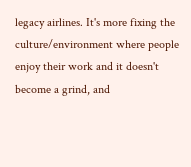legacy airlines. It's more fixing the culture/environment where people enjoy their work and it doesn't become a grind, and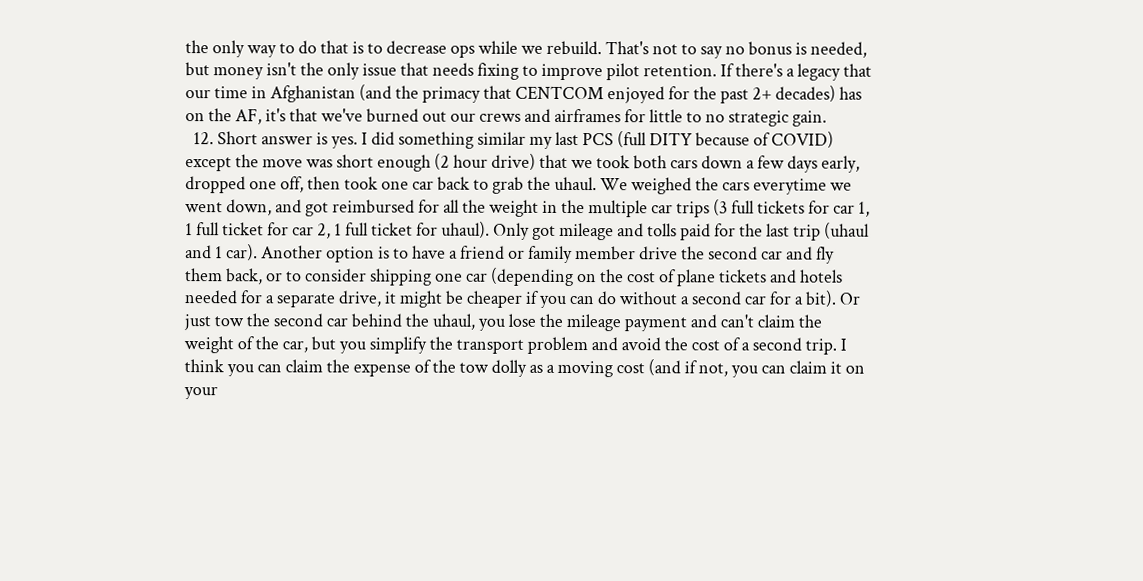the only way to do that is to decrease ops while we rebuild. That's not to say no bonus is needed, but money isn't the only issue that needs fixing to improve pilot retention. If there's a legacy that our time in Afghanistan (and the primacy that CENTCOM enjoyed for the past 2+ decades) has on the AF, it's that we've burned out our crews and airframes for little to no strategic gain.
  12. Short answer is yes. I did something similar my last PCS (full DITY because of COVID) except the move was short enough (2 hour drive) that we took both cars down a few days early, dropped one off, then took one car back to grab the uhaul. We weighed the cars everytime we went down, and got reimbursed for all the weight in the multiple car trips (3 full tickets for car 1, 1 full ticket for car 2, 1 full ticket for uhaul). Only got mileage and tolls paid for the last trip (uhaul and 1 car). Another option is to have a friend or family member drive the second car and fly them back, or to consider shipping one car (depending on the cost of plane tickets and hotels needed for a separate drive, it might be cheaper if you can do without a second car for a bit). Or just tow the second car behind the uhaul, you lose the mileage payment and can't claim the weight of the car, but you simplify the transport problem and avoid the cost of a second trip. I think you can claim the expense of the tow dolly as a moving cost (and if not, you can claim it on your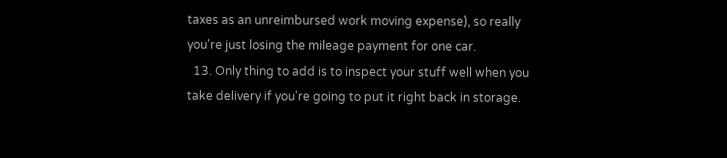taxes as an unreimbursed work moving expense), so really you're just losing the mileage payment for one car.
  13. Only thing to add is to inspect your stuff well when you take delivery if you're going to put it right back in storage.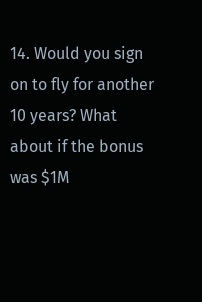14. Would you sign on to fly for another 10 years? What about if the bonus was $1M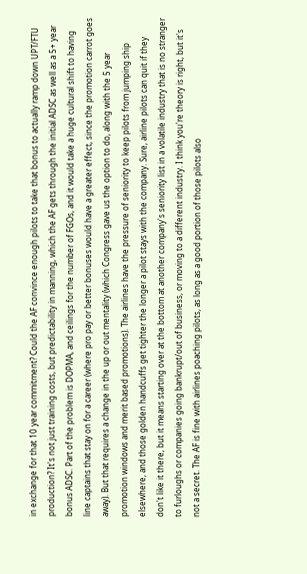in exchange for that 10 year commitment? Could the AF convince enough pilots to take that bonus to actually ramp down UPT/FTU production? It's not just training costs, but predictability in manning, which the AF gets through the initial ADSC as well as a 5+ year bonus ADSC. Part of the problem is DOPMA, and ceilings for the number of FGOs, and it would take a huge cultural shift to having line captains that stay on for a career (where pro pay or better bonuses would have a greater effect, since the promotion carrot goes away). But that requires a change in the up or out mentality (which Congress gave us the option to do, along with the 5 year promotion windows and merit based promotions). The airlines have the pressure of seniority to keep pilots from jumping ship elsewhere, and those golden handcuffs get tighter the longer a pilot stays with the company. Sure, airline pilots can quit if they don't like it there, but it means starting over at the bottom at another company's seniority list in a volatile industry that is no stranger to furloughs or companies going bankrupt/out of business, or moving to a different industry. I think you're theory is right, but it's not a secret. The AF is fine with airlines poaching pilots, as long as a good portion of those pilots also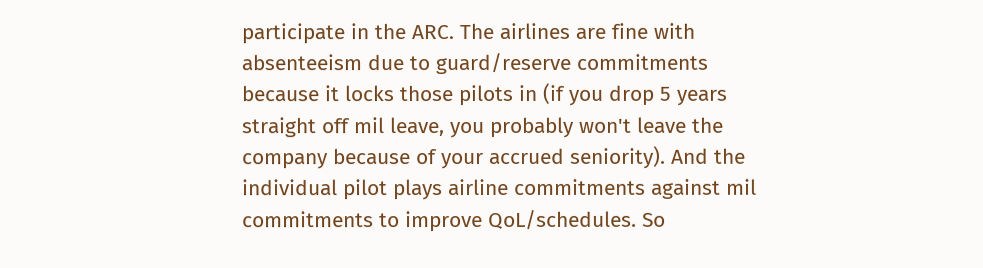participate in the ARC. The airlines are fine with absenteeism due to guard/reserve commitments because it locks those pilots in (if you drop 5 years straight off mil leave, you probably won't leave the company because of your accrued seniority). And the individual pilot plays airline commitments against mil commitments to improve QoL/schedules. So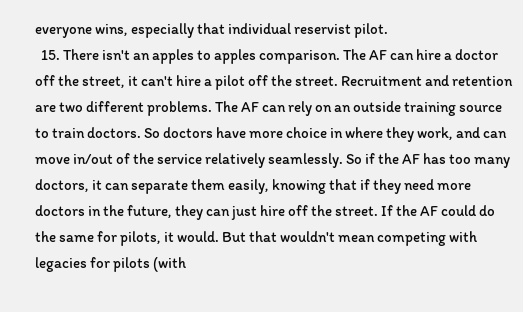everyone wins, especially that individual reservist pilot.
  15. There isn't an apples to apples comparison. The AF can hire a doctor off the street, it can't hire a pilot off the street. Recruitment and retention are two different problems. The AF can rely on an outside training source to train doctors. So doctors have more choice in where they work, and can move in/out of the service relatively seamlessly. So if the AF has too many doctors, it can separate them easily, knowing that if they need more doctors in the future, they can just hire off the street. If the AF could do the same for pilots, it would. But that wouldn't mean competing with legacies for pilots (with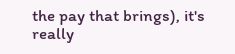the pay that brings), it's really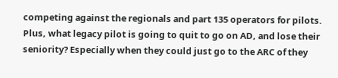competing against the regionals and part 135 operators for pilots. Plus, what legacy pilot is going to quit to go on AD, and lose their seniority? Especially when they could just go to the ARC of they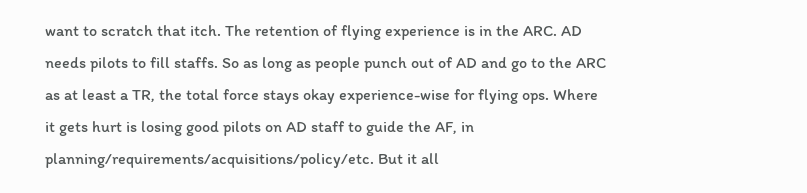want to scratch that itch. The retention of flying experience is in the ARC. AD needs pilots to fill staffs. So as long as people punch out of AD and go to the ARC as at least a TR, the total force stays okay experience-wise for flying ops. Where it gets hurt is losing good pilots on AD staff to guide the AF, in planning/requirements/acquisitions/policy/etc. But it all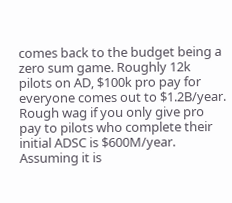comes back to the budget being a zero sum game. Roughly 12k pilots on AD, $100k pro pay for everyone comes out to $1.2B/year. Rough wag if you only give pro pay to pilots who complete their initial ADSC is $600M/year. Assuming it is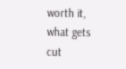worth it, what gets cut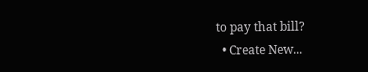to pay that bill?
  • Create New...